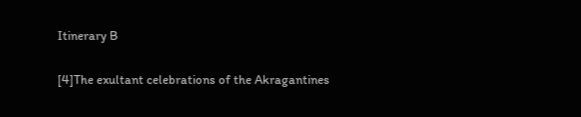Itinerary B

[4]The exultant celebrations of the Akragantines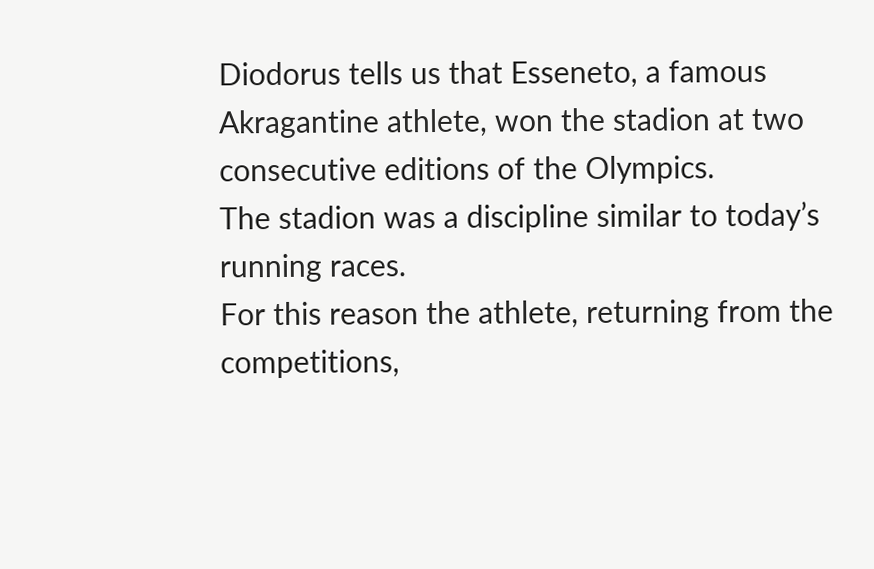Diodorus tells us that Esseneto, a famous Akragantine athlete, won the stadion at two consecutive editions of the Olympics.
The stadion was a discipline similar to today’s running races.
For this reason the athlete, returning from the competitions,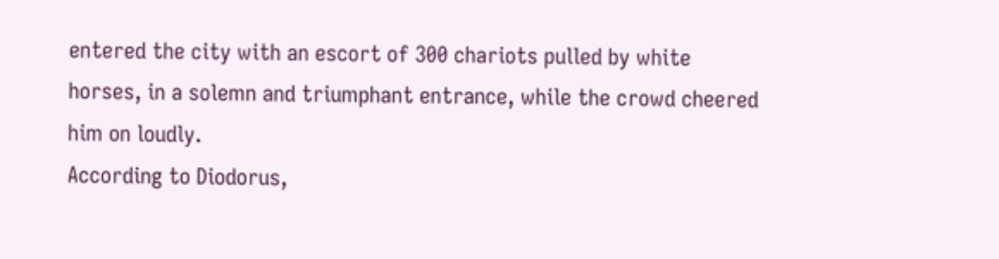entered the city with an escort of 300 chariots pulled by white horses, in a solemn and triumphant entrance, while the crowd cheered him on loudly.
According to Diodorus,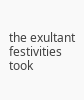the exultant festivities took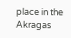place in the Akragas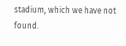stadium, which we have not found.